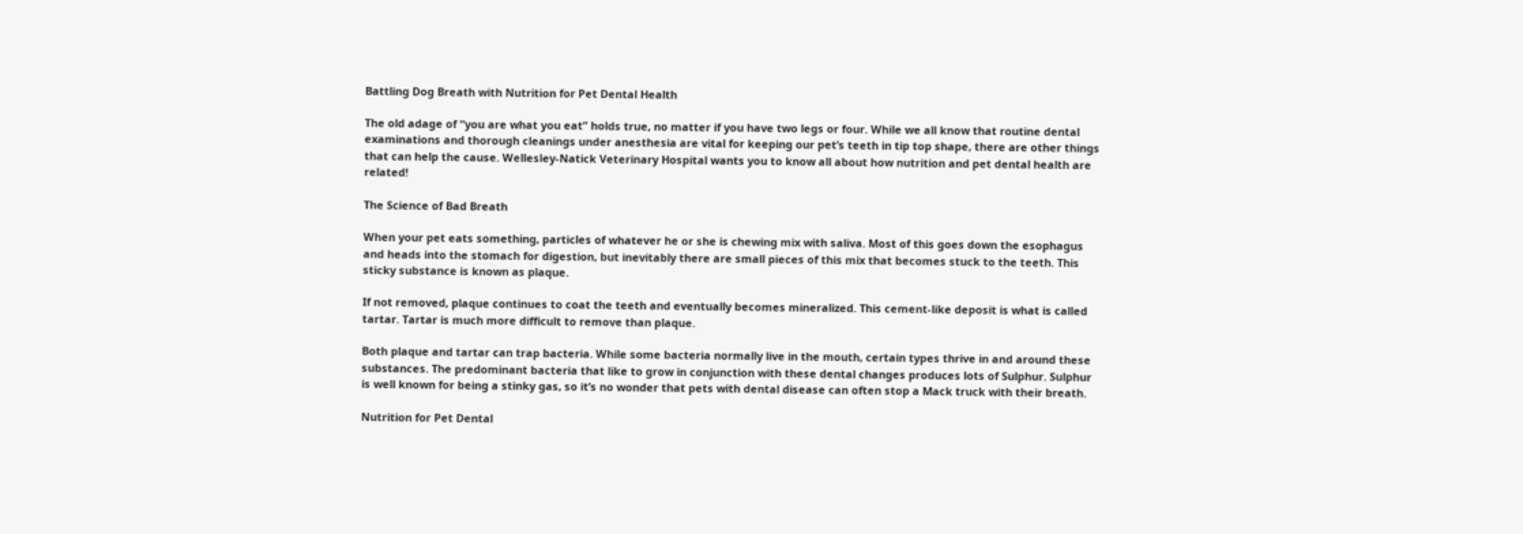Battling Dog Breath with Nutrition for Pet Dental Health

The old adage of “you are what you eat” holds true, no matter if you have two legs or four. While we all know that routine dental examinations and thorough cleanings under anesthesia are vital for keeping our pet’s teeth in tip top shape, there are other things that can help the cause. Wellesley-Natick Veterinary Hospital wants you to know all about how nutrition and pet dental health are related!

The Science of Bad Breath

When your pet eats something, particles of whatever he or she is chewing mix with saliva. Most of this goes down the esophagus and heads into the stomach for digestion, but inevitably there are small pieces of this mix that becomes stuck to the teeth. This sticky substance is known as plaque.

If not removed, plaque continues to coat the teeth and eventually becomes mineralized. This cement-like deposit is what is called tartar. Tartar is much more difficult to remove than plaque.

Both plaque and tartar can trap bacteria. While some bacteria normally live in the mouth, certain types thrive in and around these substances. The predominant bacteria that like to grow in conjunction with these dental changes produces lots of Sulphur. Sulphur is well known for being a stinky gas, so it’s no wonder that pets with dental disease can often stop a Mack truck with their breath.

Nutrition for Pet Dental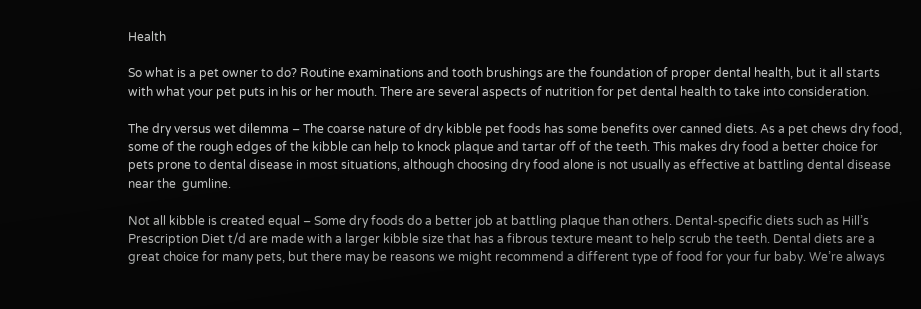Health

So what is a pet owner to do? Routine examinations and tooth brushings are the foundation of proper dental health, but it all starts with what your pet puts in his or her mouth. There are several aspects of nutrition for pet dental health to take into consideration.

The dry versus wet dilemma – The coarse nature of dry kibble pet foods has some benefits over canned diets. As a pet chews dry food, some of the rough edges of the kibble can help to knock plaque and tartar off of the teeth. This makes dry food a better choice for pets prone to dental disease in most situations, although choosing dry food alone is not usually as effective at battling dental disease near the  gumline.

Not all kibble is created equal – Some dry foods do a better job at battling plaque than others. Dental-specific diets such as Hill’s Prescription Diet t/d are made with a larger kibble size that has a fibrous texture meant to help scrub the teeth. Dental diets are a great choice for many pets, but there may be reasons we might recommend a different type of food for your fur baby. We’re always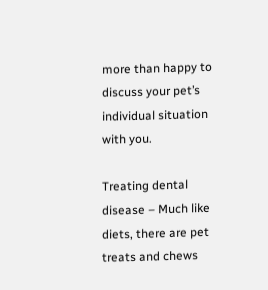more than happy to discuss your pet’s individual situation with you.

Treating dental disease – Much like diets, there are pet treats and chews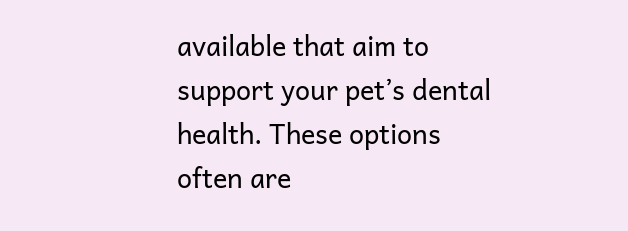available that aim to support your pet’s dental health. These options often are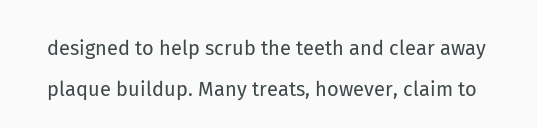designed to help scrub the teeth and clear away plaque buildup. Many treats, however, claim to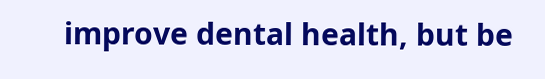improve dental health, but be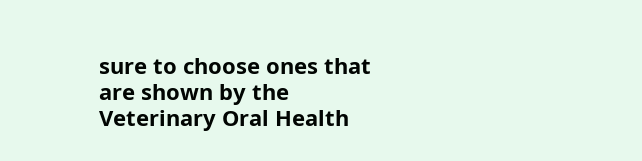sure to choose ones that are shown by the Veterinary Oral Health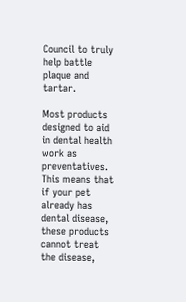Council to truly help battle plaque and tartar.

Most products designed to aid in dental health work as preventatives. This means that if your pet already has dental disease, these products cannot treat the disease,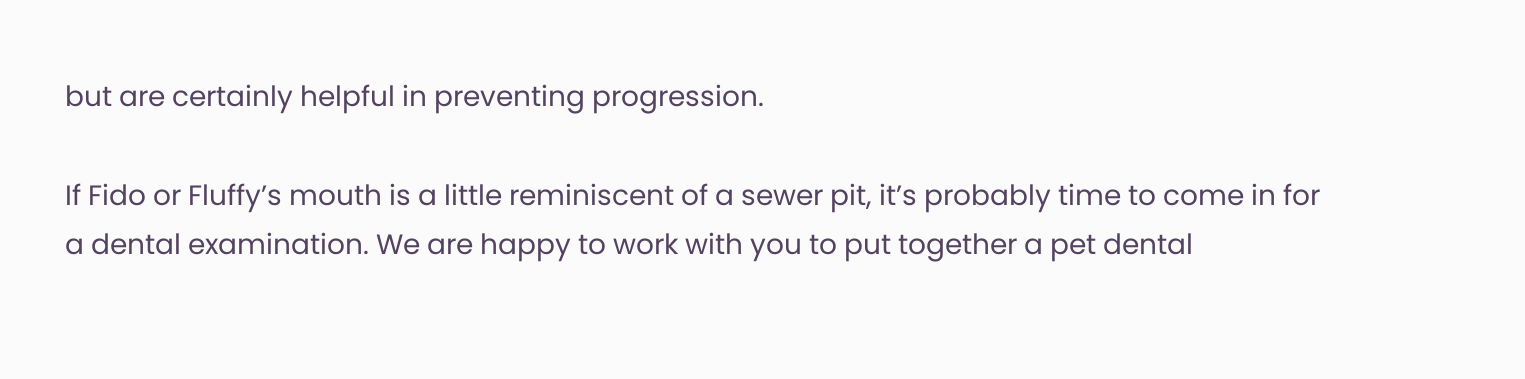but are certainly helpful in preventing progression.

If Fido or Fluffy’s mouth is a little reminiscent of a sewer pit, it’s probably time to come in for a dental examination. We are happy to work with you to put together a pet dental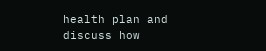health plan and discuss how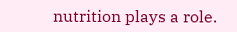nutrition plays a role.